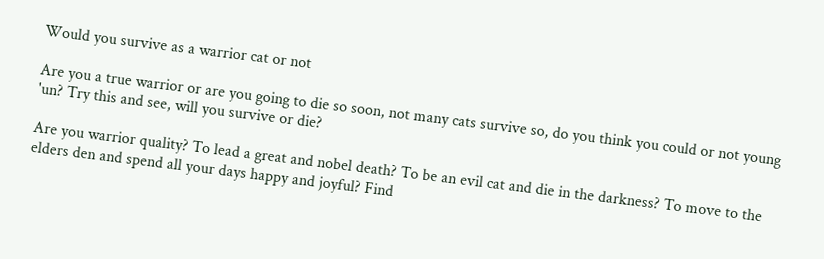Would you survive as a warrior cat or not

Are you a true warrior or are you going to die so soon, not many cats survive so, do you think you could or not young 'un? Try this and see, will you survive or die?

Are you warrior quality? To lead a great and nobel death? To be an evil cat and die in the darkness? To move to the elders den and spend all your days happy and joyful? Find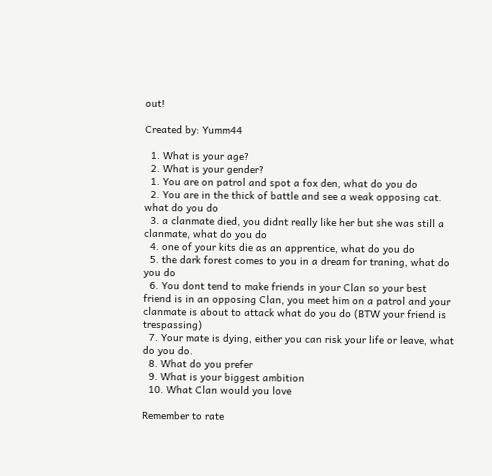out!

Created by: Yumm44

  1. What is your age?
  2. What is your gender?
  1. You are on patrol and spot a fox den, what do you do
  2. You are in the thick of battle and see a weak opposing cat. what do you do
  3. a clanmate died, you didnt really like her but she was still a clanmate, what do you do
  4. one of your kits die as an apprentice, what do you do
  5. the dark forest comes to you in a dream for traning, what do you do
  6. You dont tend to make friends in your Clan so your best friend is in an opposing Clan, you meet him on a patrol and your clanmate is about to attack what do you do (BTW your friend is trespassing)
  7. Your mate is dying, either you can risk your life or leave, what do you do.
  8. What do you prefer
  9. What is your biggest ambition
  10. What Clan would you love

Remember to rate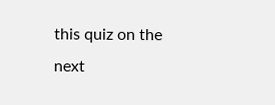this quiz on the next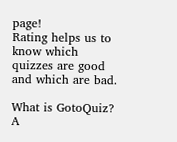page!
Rating helps us to know which quizzes are good and which are bad.

What is GotoQuiz? A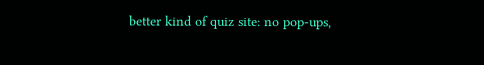better kind of quiz site: no pop-ups,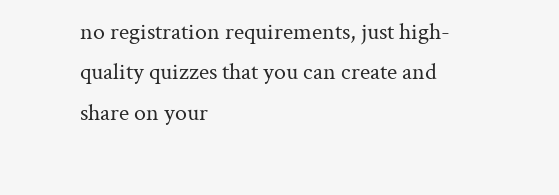no registration requirements, just high-quality quizzes that you can create and share on your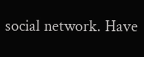social network. Have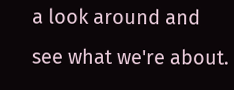a look around and see what we're about.